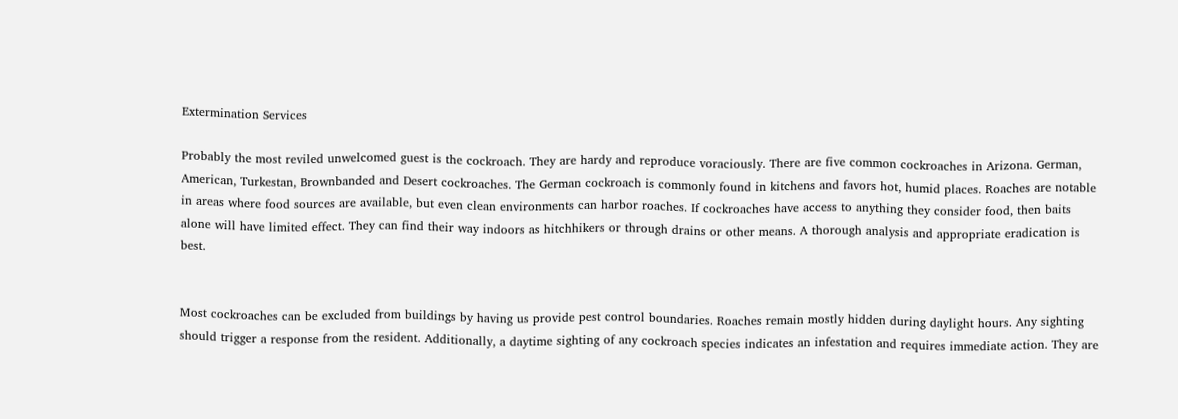Extermination Services

Probably the most reviled unwelcomed guest is the cockroach. They are hardy and reproduce voraciously. There are five common cockroaches in Arizona. German, American, Turkestan, Brownbanded and Desert cockroaches. The German cockroach is commonly found in kitchens and favors hot, humid places. Roaches are notable in areas where food sources are available, but even clean environments can harbor roaches. If cockroaches have access to anything they consider food, then baits alone will have limited effect. They can find their way indoors as hitchhikers or through drains or other means. A thorough analysis and appropriate eradication is best.


Most cockroaches can be excluded from buildings by having us provide pest control boundaries. Roaches remain mostly hidden during daylight hours. Any sighting should trigger a response from the resident. Additionally, a daytime sighting of any cockroach species indicates an infestation and requires immediate action. They are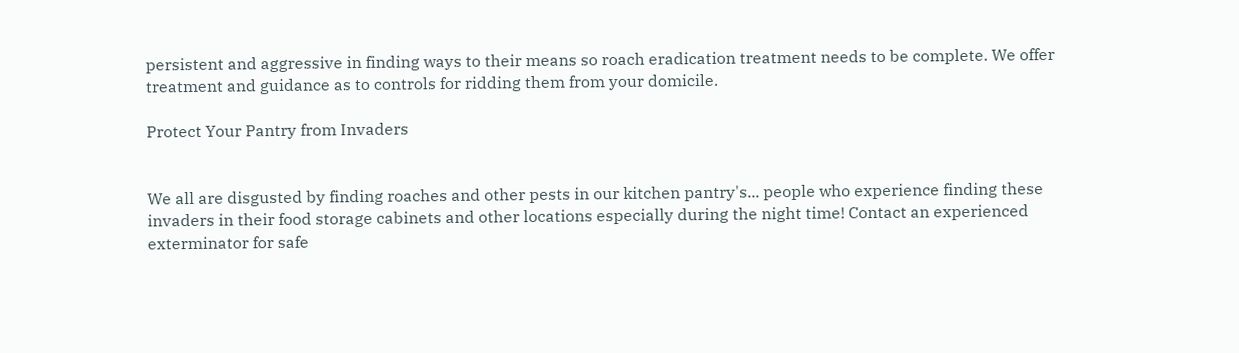persistent and aggressive in finding ways to their means so roach eradication treatment needs to be complete. We offer treatment and guidance as to controls for ridding them from your domicile.

Protect Your Pantry from Invaders


We all are disgusted by finding roaches and other pests in our kitchen pantry's... people who experience finding these invaders in their food storage cabinets and other locations especially during the night time! Contact an experienced exterminator for safe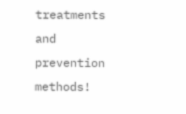treatments and prevention methods!